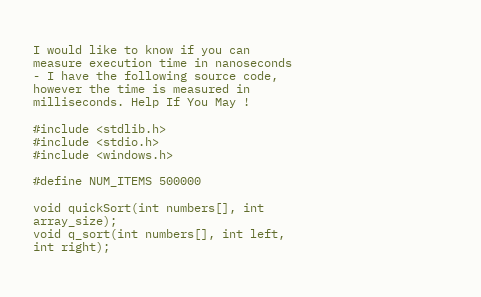I would like to know if you can measure execution time in nanoseconds - I have the following source code, however the time is measured in milliseconds. Help If You May !

#include <stdlib.h>
#include <stdio.h>
#include <windows.h>

#define NUM_ITEMS 500000

void quickSort(int numbers[], int array_size);
void q_sort(int numbers[], int left, int right);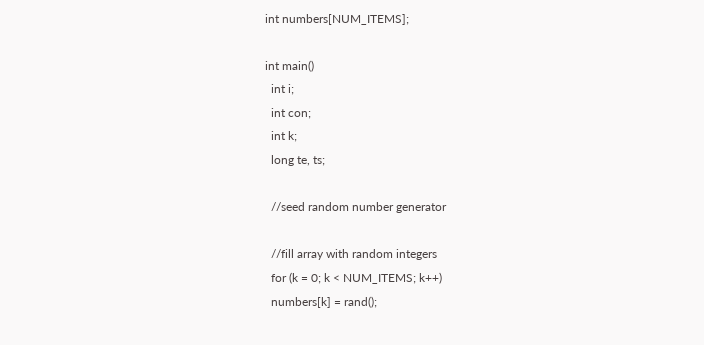int numbers[NUM_ITEMS];

int main()
  int i;
  int con;
  int k;
  long te, ts;

  //seed random number generator

  //fill array with random integers
  for (k = 0; k < NUM_ITEMS; k++)
  numbers[k] = rand();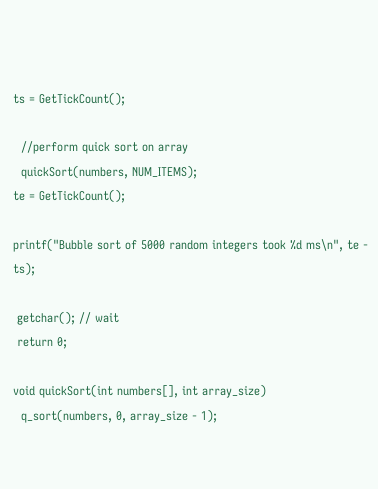ts = GetTickCount();

  //perform quick sort on array
  quickSort(numbers, NUM_ITEMS);
te = GetTickCount();

printf("Bubble sort of 5000 random integers took %d ms\n", te - ts);

 getchar(); // wait
 return 0;

void quickSort(int numbers[], int array_size)
  q_sort(numbers, 0, array_size - 1);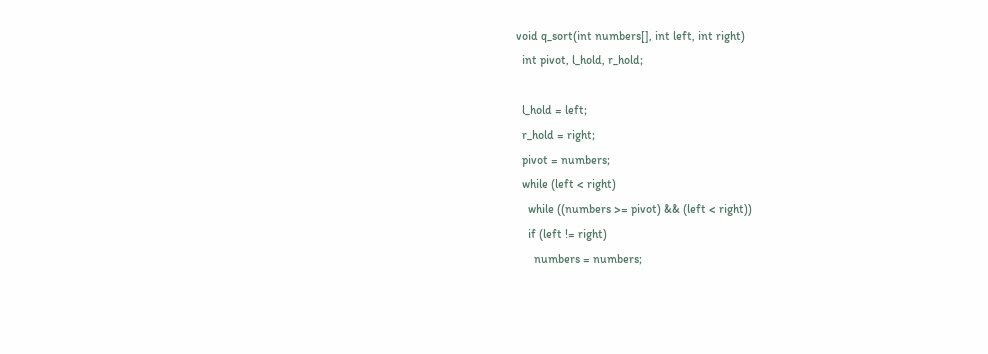void q_sort(int numbers[], int left, int right)
  int pivot, l_hold, r_hold;

  l_hold = left;
  r_hold = right;
  pivot = numbers;
  while (left < right)
    while ((numbers >= pivot) && (left < right))
    if (left != right)
      numbers = numbers;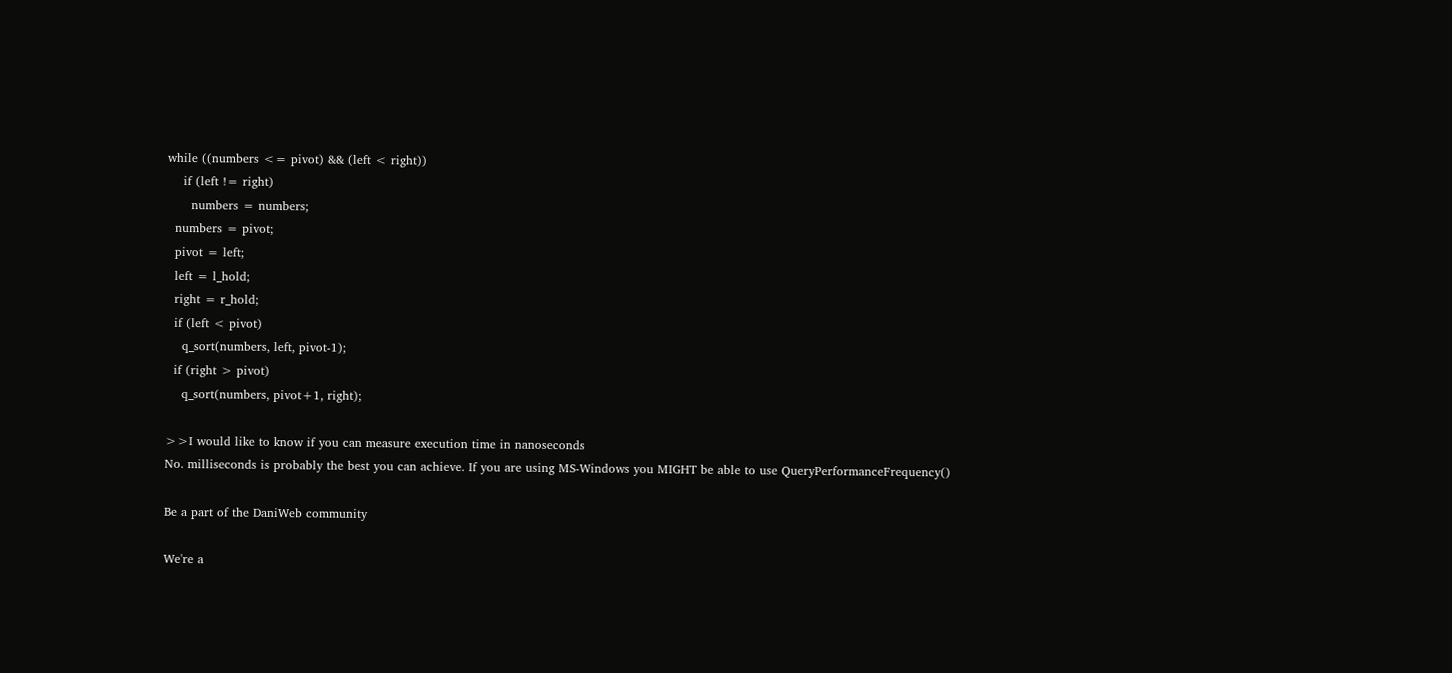while ((numbers <= pivot) && (left < right))
    if (left != right)
      numbers = numbers;
  numbers = pivot;
  pivot = left;
  left = l_hold;
  right = r_hold;
  if (left < pivot)
    q_sort(numbers, left, pivot-1);
  if (right > pivot)
    q_sort(numbers, pivot+1, right);

>>I would like to know if you can measure execution time in nanoseconds
No. milliseconds is probably the best you can achieve. If you are using MS-Windows you MIGHT be able to use QueryPerformanceFrequency()

Be a part of the DaniWeb community

We're a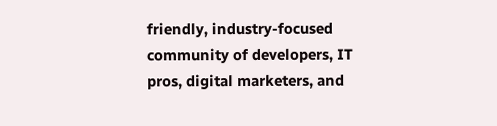friendly, industry-focused community of developers, IT pros, digital marketers, and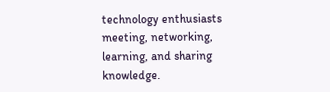technology enthusiasts meeting, networking, learning, and sharing knowledge.